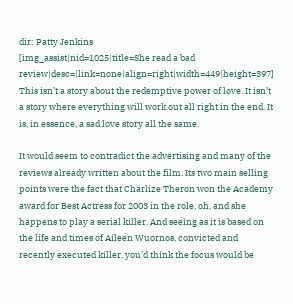dir: Patty Jenkins
[img_assist|nid=1025|title=She read a bad review|desc=|link=none|align=right|width=449|height=397]
This isn’t a story about the redemptive power of love. It isn’t a story where everything will work out all right in the end. It is, in essence, a sad love story all the same.

It would seem to contradict the advertising and many of the reviews already written about the film. Its two main selling points were the fact that Charlize Theron won the Academy award for Best Actress for 2003 in the role, oh, and she happens to play a serial killer. And seeing as it is based on the life and times of Aileen Wuornos, convicted and recently executed killer, you’d think the focus would be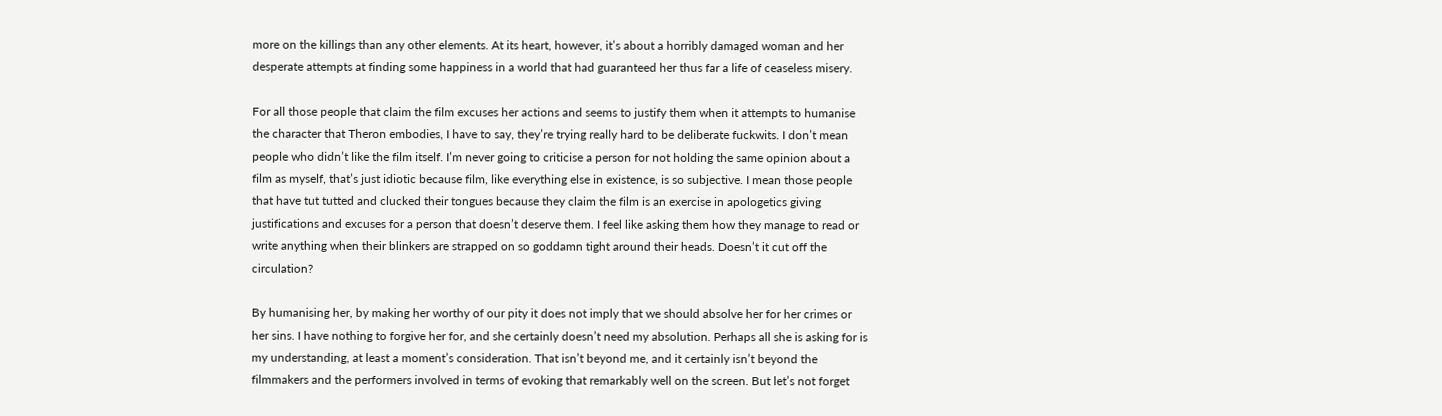more on the killings than any other elements. At its heart, however, it’s about a horribly damaged woman and her desperate attempts at finding some happiness in a world that had guaranteed her thus far a life of ceaseless misery.

For all those people that claim the film excuses her actions and seems to justify them when it attempts to humanise the character that Theron embodies, I have to say, they’re trying really hard to be deliberate fuckwits. I don’t mean people who didn’t like the film itself. I’m never going to criticise a person for not holding the same opinion about a film as myself, that’s just idiotic because film, like everything else in existence, is so subjective. I mean those people that have tut tutted and clucked their tongues because they claim the film is an exercise in apologetics giving justifications and excuses for a person that doesn’t deserve them. I feel like asking them how they manage to read or write anything when their blinkers are strapped on so goddamn tight around their heads. Doesn’t it cut off the circulation?

By humanising her, by making her worthy of our pity it does not imply that we should absolve her for her crimes or her sins. I have nothing to forgive her for, and she certainly doesn’t need my absolution. Perhaps all she is asking for is my understanding, at least a moment’s consideration. That isn’t beyond me, and it certainly isn’t beyond the filmmakers and the performers involved in terms of evoking that remarkably well on the screen. But let’s not forget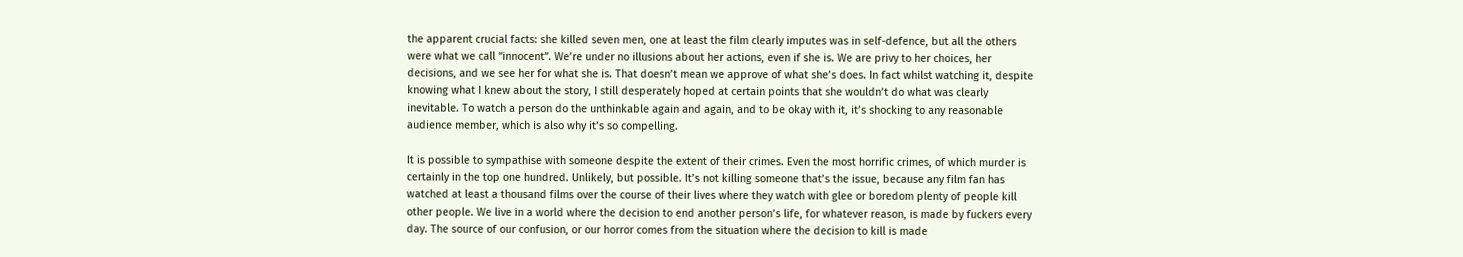the apparent crucial facts: she killed seven men, one at least the film clearly imputes was in self-defence, but all the others were what we call “innocent”. We’re under no illusions about her actions, even if she is. We are privy to her choices, her decisions, and we see her for what she is. That doesn’t mean we approve of what she’s does. In fact whilst watching it, despite knowing what I knew about the story, I still desperately hoped at certain points that she wouldn’t do what was clearly inevitable. To watch a person do the unthinkable again and again, and to be okay with it, it’s shocking to any reasonable audience member, which is also why it’s so compelling.

It is possible to sympathise with someone despite the extent of their crimes. Even the most horrific crimes, of which murder is certainly in the top one hundred. Unlikely, but possible. It’s not killing someone that’s the issue, because any film fan has watched at least a thousand films over the course of their lives where they watch with glee or boredom plenty of people kill other people. We live in a world where the decision to end another person’s life, for whatever reason, is made by fuckers every day. The source of our confusion, or our horror comes from the situation where the decision to kill is made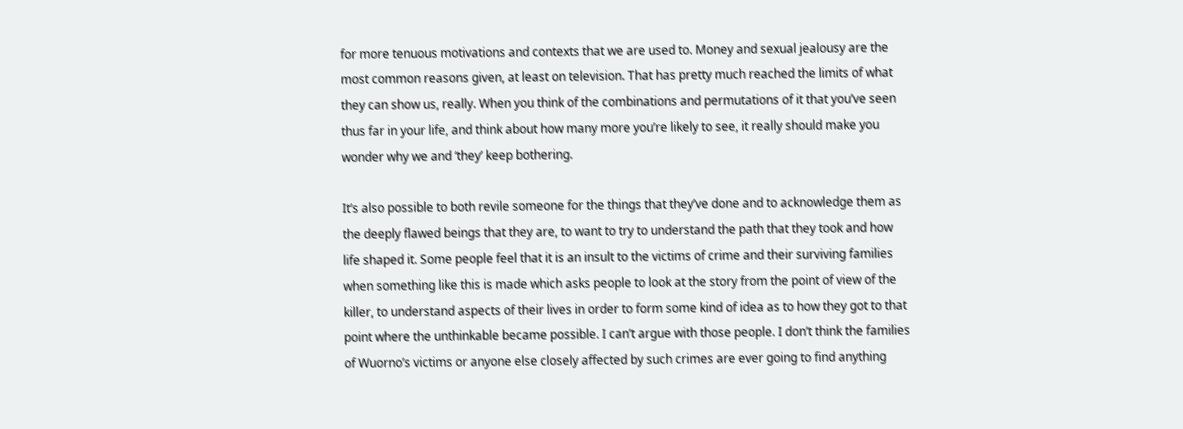for more tenuous motivations and contexts that we are used to. Money and sexual jealousy are the most common reasons given, at least on television. That has pretty much reached the limits of what they can show us, really. When you think of the combinations and permutations of it that you’ve seen thus far in your life, and think about how many more you’re likely to see, it really should make you wonder why we and ‘they’ keep bothering.

It’s also possible to both revile someone for the things that they’ve done and to acknowledge them as the deeply flawed beings that they are, to want to try to understand the path that they took and how life shaped it. Some people feel that it is an insult to the victims of crime and their surviving families when something like this is made which asks people to look at the story from the point of view of the killer, to understand aspects of their lives in order to form some kind of idea as to how they got to that point where the unthinkable became possible. I can’t argue with those people. I don’t think the families of Wuorno’s victims or anyone else closely affected by such crimes are ever going to find anything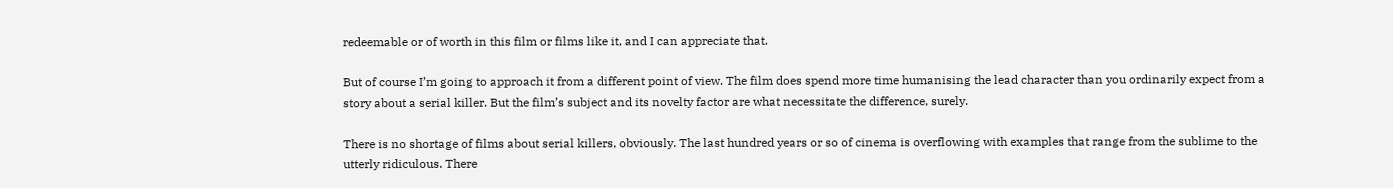redeemable or of worth in this film or films like it, and I can appreciate that.

But of course I’m going to approach it from a different point of view. The film does spend more time humanising the lead character than you ordinarily expect from a story about a serial killer. But the film’s subject and its novelty factor are what necessitate the difference, surely.

There is no shortage of films about serial killers, obviously. The last hundred years or so of cinema is overflowing with examples that range from the sublime to the utterly ridiculous. There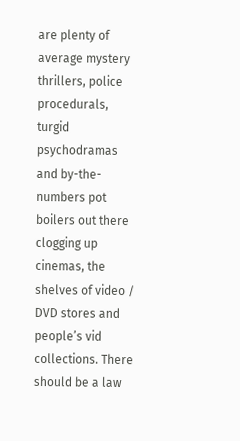are plenty of average mystery thrillers, police procedurals, turgid psychodramas and by-the-numbers pot boilers out there clogging up cinemas, the shelves of video / DVD stores and people’s vid collections. There should be a law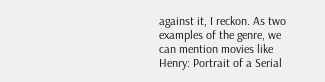against it, I reckon. As two examples of the genre, we can mention movies like Henry: Portrait of a Serial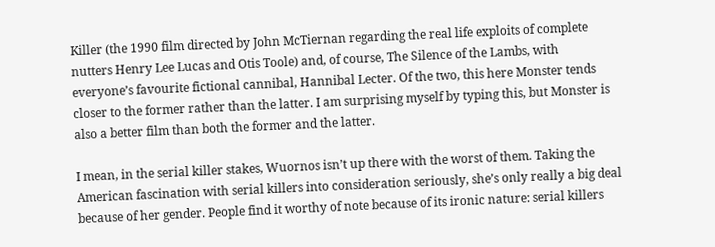Killer (the 1990 film directed by John McTiernan regarding the real life exploits of complete nutters Henry Lee Lucas and Otis Toole) and, of course, The Silence of the Lambs, with everyone’s favourite fictional cannibal, Hannibal Lecter. Of the two, this here Monster tends closer to the former rather than the latter. I am surprising myself by typing this, but Monster is also a better film than both the former and the latter.

I mean, in the serial killer stakes, Wuornos isn’t up there with the worst of them. Taking the American fascination with serial killers into consideration seriously, she’s only really a big deal because of her gender. People find it worthy of note because of its ironic nature: serial killers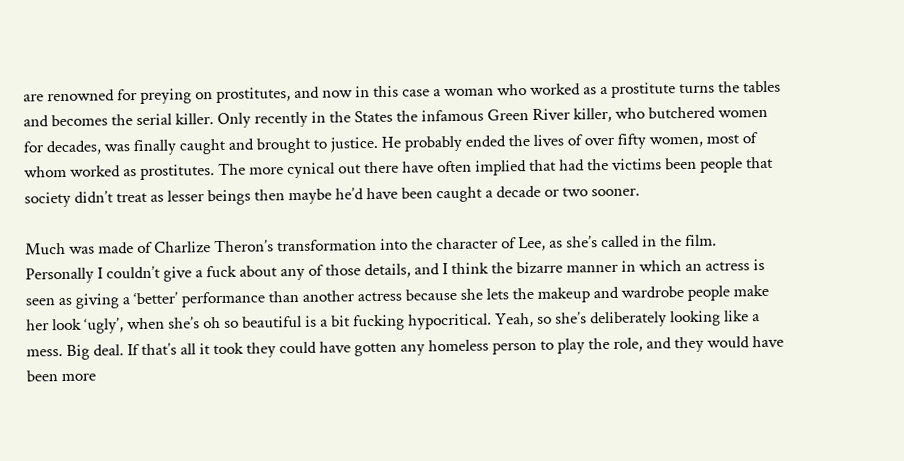are renowned for preying on prostitutes, and now in this case a woman who worked as a prostitute turns the tables and becomes the serial killer. Only recently in the States the infamous Green River killer, who butchered women for decades, was finally caught and brought to justice. He probably ended the lives of over fifty women, most of whom worked as prostitutes. The more cynical out there have often implied that had the victims been people that society didn’t treat as lesser beings then maybe he’d have been caught a decade or two sooner.

Much was made of Charlize Theron’s transformation into the character of Lee, as she’s called in the film. Personally I couldn’t give a fuck about any of those details, and I think the bizarre manner in which an actress is seen as giving a ‘better’ performance than another actress because she lets the makeup and wardrobe people make her look ‘ugly’, when she’s oh so beautiful is a bit fucking hypocritical. Yeah, so she’s deliberately looking like a mess. Big deal. If that’s all it took they could have gotten any homeless person to play the role, and they would have been more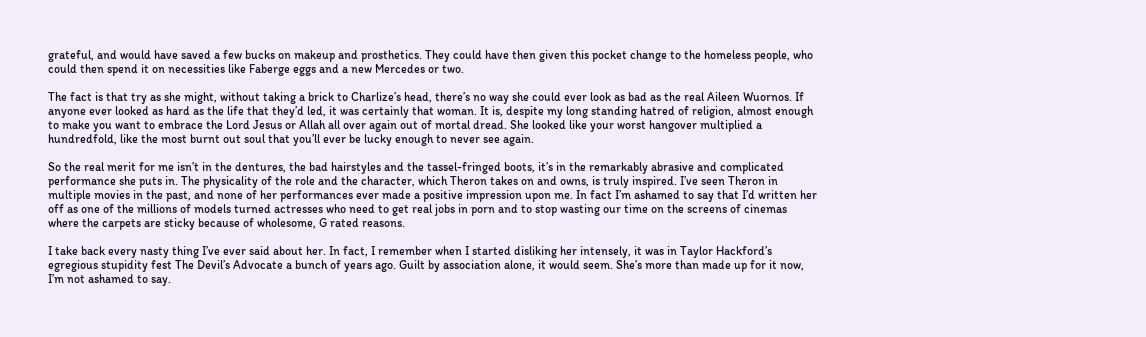grateful, and would have saved a few bucks on makeup and prosthetics. They could have then given this pocket change to the homeless people, who could then spend it on necessities like Faberge eggs and a new Mercedes or two.

The fact is that try as she might, without taking a brick to Charlize’s head, there’s no way she could ever look as bad as the real Aileen Wuornos. If anyone ever looked as hard as the life that they’d led, it was certainly that woman. It is, despite my long standing hatred of religion, almost enough to make you want to embrace the Lord Jesus or Allah all over again out of mortal dread. She looked like your worst hangover multiplied a hundredfold, like the most burnt out soul that you’ll ever be lucky enough to never see again.

So the real merit for me isn’t in the dentures, the bad hairstyles and the tassel-fringed boots, it’s in the remarkably abrasive and complicated performance she puts in. The physicality of the role and the character, which Theron takes on and owns, is truly inspired. I’ve seen Theron in multiple movies in the past, and none of her performances ever made a positive impression upon me. In fact I’m ashamed to say that I’d written her off as one of the millions of models turned actresses who need to get real jobs in porn and to stop wasting our time on the screens of cinemas where the carpets are sticky because of wholesome, G rated reasons.

I take back every nasty thing I’ve ever said about her. In fact, I remember when I started disliking her intensely, it was in Taylor Hackford’s egregious stupidity fest The Devil’s Advocate a bunch of years ago. Guilt by association alone, it would seem. She’s more than made up for it now, I’m not ashamed to say.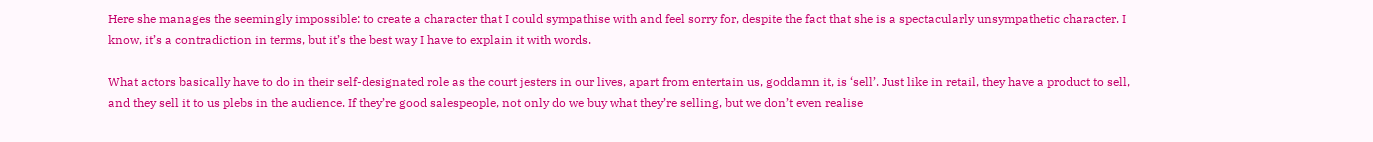Here she manages the seemingly impossible: to create a character that I could sympathise with and feel sorry for, despite the fact that she is a spectacularly unsympathetic character. I know, it’s a contradiction in terms, but it’s the best way I have to explain it with words.

What actors basically have to do in their self-designated role as the court jesters in our lives, apart from entertain us, goddamn it, is ‘sell’. Just like in retail, they have a product to sell, and they sell it to us plebs in the audience. If they’re good salespeople, not only do we buy what they’re selling, but we don’t even realise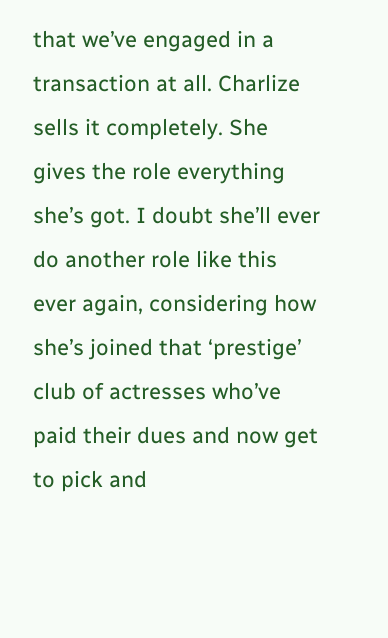that we’ve engaged in a transaction at all. Charlize sells it completely. She gives the role everything she’s got. I doubt she’ll ever do another role like this ever again, considering how she’s joined that ‘prestige’ club of actresses who’ve paid their dues and now get to pick and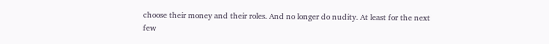choose their money and their roles. And no longer do nudity. At least for the next few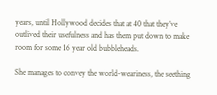years, until Hollywood decides that at 40 that they’ve outlived their usefulness and has them put down to make room for some 16 year old bubbleheads.

She manages to convey the world-weariness, the seething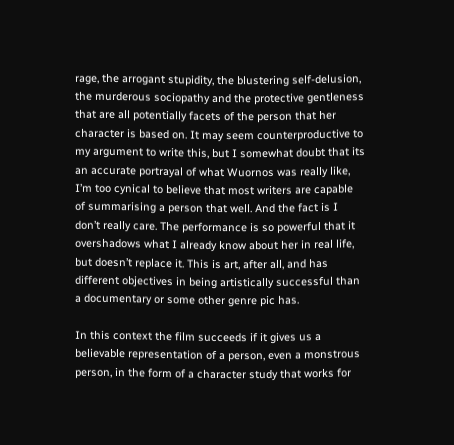rage, the arrogant stupidity, the blustering self-delusion, the murderous sociopathy and the protective gentleness that are all potentially facets of the person that her character is based on. It may seem counterproductive to my argument to write this, but I somewhat doubt that its an accurate portrayal of what Wuornos was really like, I’m too cynical to believe that most writers are capable of summarising a person that well. And the fact is I don’t really care. The performance is so powerful that it overshadows what I already know about her in real life, but doesn’t replace it. This is art, after all, and has different objectives in being artistically successful than a documentary or some other genre pic has.

In this context the film succeeds if it gives us a believable representation of a person, even a monstrous person, in the form of a character study that works for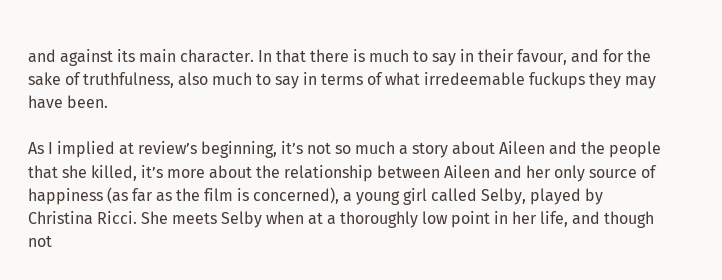and against its main character. In that there is much to say in their favour, and for the sake of truthfulness, also much to say in terms of what irredeemable fuckups they may have been.

As I implied at review’s beginning, it’s not so much a story about Aileen and the people that she killed, it’s more about the relationship between Aileen and her only source of happiness (as far as the film is concerned), a young girl called Selby, played by Christina Ricci. She meets Selby when at a thoroughly low point in her life, and though not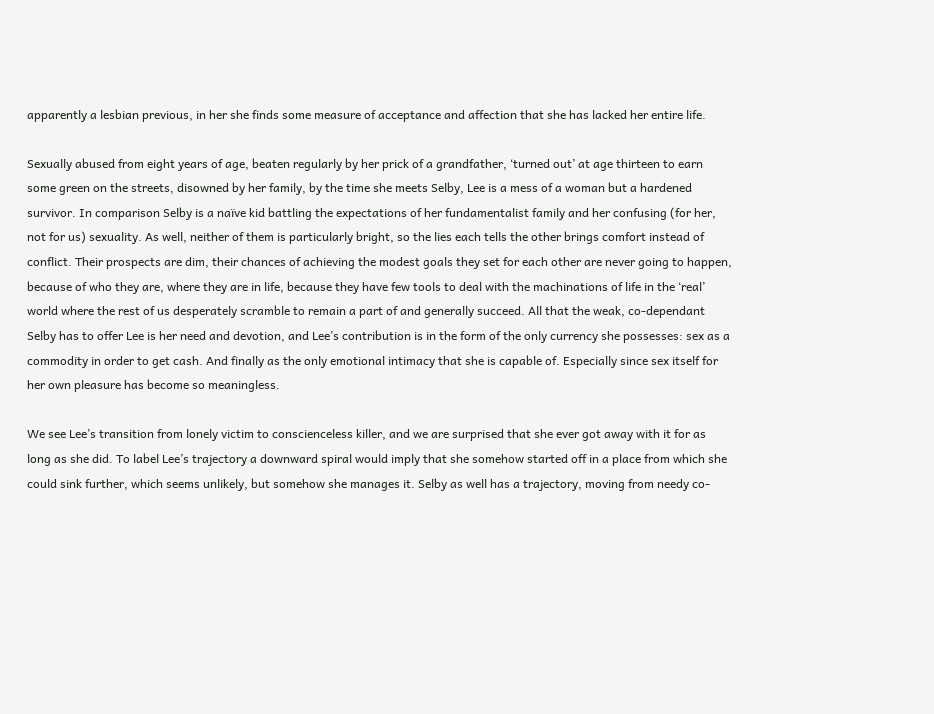apparently a lesbian previous, in her she finds some measure of acceptance and affection that she has lacked her entire life.

Sexually abused from eight years of age, beaten regularly by her prick of a grandfather, ‘turned out’ at age thirteen to earn some green on the streets, disowned by her family, by the time she meets Selby, Lee is a mess of a woman but a hardened survivor. In comparison Selby is a naïve kid battling the expectations of her fundamentalist family and her confusing (for her, not for us) sexuality. As well, neither of them is particularly bright, so the lies each tells the other brings comfort instead of conflict. Their prospects are dim, their chances of achieving the modest goals they set for each other are never going to happen, because of who they are, where they are in life, because they have few tools to deal with the machinations of life in the ‘real’ world where the rest of us desperately scramble to remain a part of and generally succeed. All that the weak, co-dependant Selby has to offer Lee is her need and devotion, and Lee’s contribution is in the form of the only currency she possesses: sex as a commodity in order to get cash. And finally as the only emotional intimacy that she is capable of. Especially since sex itself for her own pleasure has become so meaningless.

We see Lee’s transition from lonely victim to conscienceless killer, and we are surprised that she ever got away with it for as long as she did. To label Lee’s trajectory a downward spiral would imply that she somehow started off in a place from which she could sink further, which seems unlikely, but somehow she manages it. Selby as well has a trajectory, moving from needy co-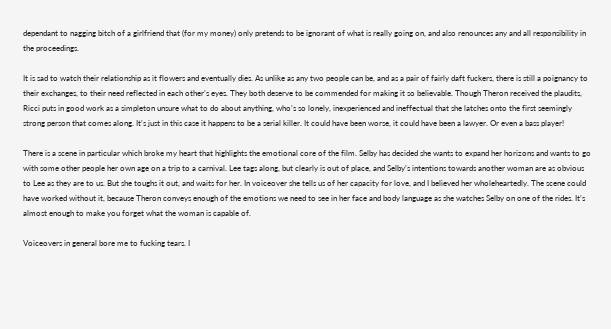dependant to nagging bitch of a girlfriend that (for my money) only pretends to be ignorant of what is really going on, and also renounces any and all responsibility in the proceedings.

It is sad to watch their relationship as it flowers and eventually dies. As unlike as any two people can be, and as a pair of fairly daft fuckers, there is still a poignancy to their exchanges, to their need reflected in each other’s eyes. They both deserve to be commended for making it so believable. Though Theron received the plaudits, Ricci puts in good work as a simpleton unsure what to do about anything, who’s so lonely, inexperienced and ineffectual that she latches onto the first seemingly strong person that comes along. It’s just in this case it happens to be a serial killer. It could have been worse, it could have been a lawyer. Or even a bass player!

There is a scene in particular which broke my heart that highlights the emotional core of the film. Selby has decided she wants to expand her horizons and wants to go with some other people her own age on a trip to a carnival. Lee tags along, but clearly is out of place, and Selby’s intentions towards another woman are as obvious to Lee as they are to us. But she toughs it out, and waits for her. In voiceover she tells us of her capacity for love, and I believed her wholeheartedly. The scene could have worked without it, because Theron conveys enough of the emotions we need to see in her face and body language as she watches Selby on one of the rides. It’s almost enough to make you forget what the woman is capable of.

Voiceovers in general bore me to fucking tears. I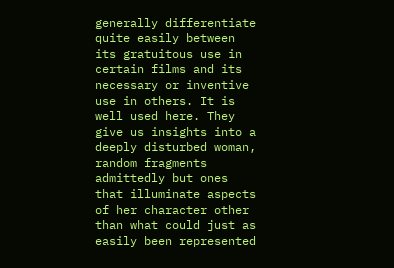generally differentiate quite easily between its gratuitous use in certain films and its necessary or inventive use in others. It is well used here. They give us insights into a deeply disturbed woman, random fragments admittedly but ones that illuminate aspects of her character other than what could just as easily been represented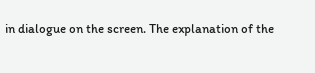in dialogue on the screen. The explanation of the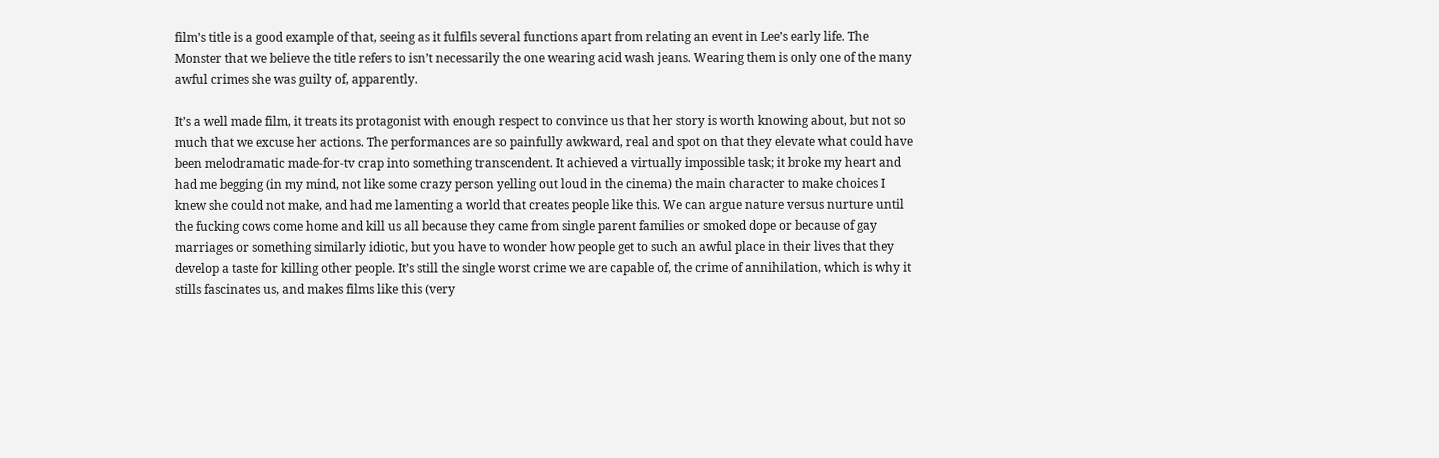film’s title is a good example of that, seeing as it fulfils several functions apart from relating an event in Lee’s early life. The Monster that we believe the title refers to isn’t necessarily the one wearing acid wash jeans. Wearing them is only one of the many awful crimes she was guilty of, apparently.

It’s a well made film, it treats its protagonist with enough respect to convince us that her story is worth knowing about, but not so much that we excuse her actions. The performances are so painfully awkward, real and spot on that they elevate what could have been melodramatic made-for-tv crap into something transcendent. It achieved a virtually impossible task; it broke my heart and had me begging (in my mind, not like some crazy person yelling out loud in the cinema) the main character to make choices I knew she could not make, and had me lamenting a world that creates people like this. We can argue nature versus nurture until the fucking cows come home and kill us all because they came from single parent families or smoked dope or because of gay marriages or something similarly idiotic, but you have to wonder how people get to such an awful place in their lives that they develop a taste for killing other people. It’s still the single worst crime we are capable of, the crime of annihilation, which is why it stills fascinates us, and makes films like this (very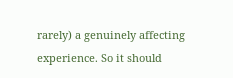rarely) a genuinely affecting experience. So it should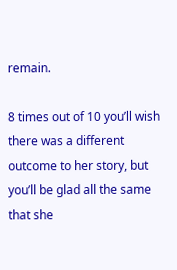remain.

8 times out of 10 you’ll wish there was a different outcome to her story, but you’ll be glad all the same that she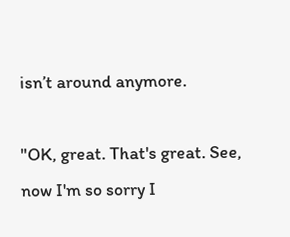isn’t around anymore.

"OK, great. That's great. See, now I'm so sorry I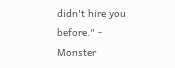didn't hire you before." - Monster